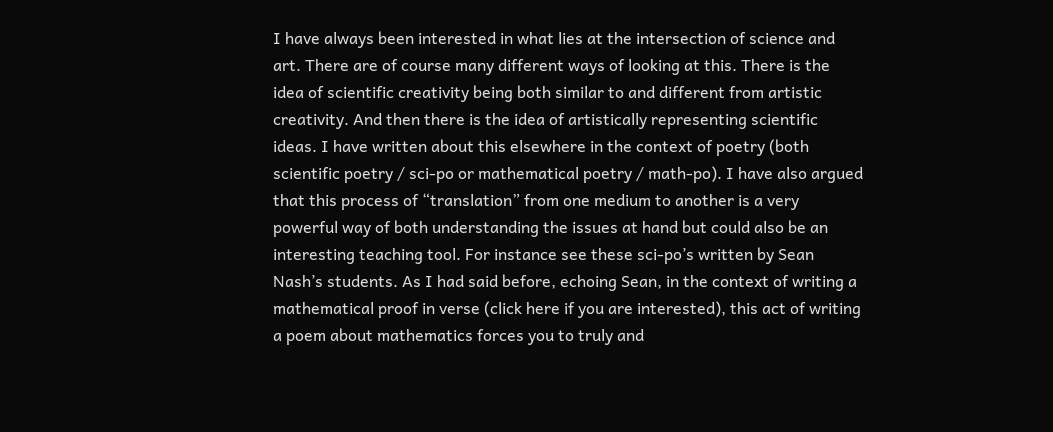I have always been interested in what lies at the intersection of science and art. There are of course many different ways of looking at this. There is the idea of scientific creativity being both similar to and different from artistic creativity. And then there is the idea of artistically representing scientific ideas. I have written about this elsewhere in the context of poetry (both scientific poetry / sci-po or mathematical poetry / math-po). I have also argued that this process of “translation” from one medium to another is a very powerful way of both understanding the issues at hand but could also be an interesting teaching tool. For instance see these sci-po’s written by Sean Nash’s students. As I had said before, echoing Sean, in the context of writing a mathematical proof in verse (click here if you are interested), this act of writing a poem about mathematics forces you to truly and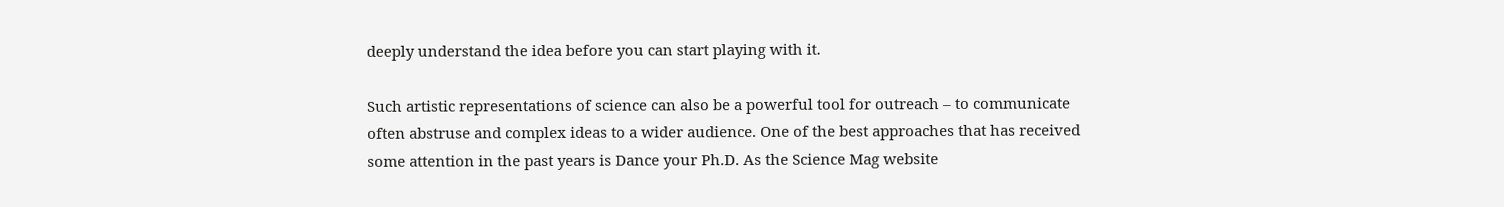deeply understand the idea before you can start playing with it.

Such artistic representations of science can also be a powerful tool for outreach – to communicate often abstruse and complex ideas to a wider audience. One of the best approaches that has received some attention in the past years is Dance your Ph.D. As the Science Mag website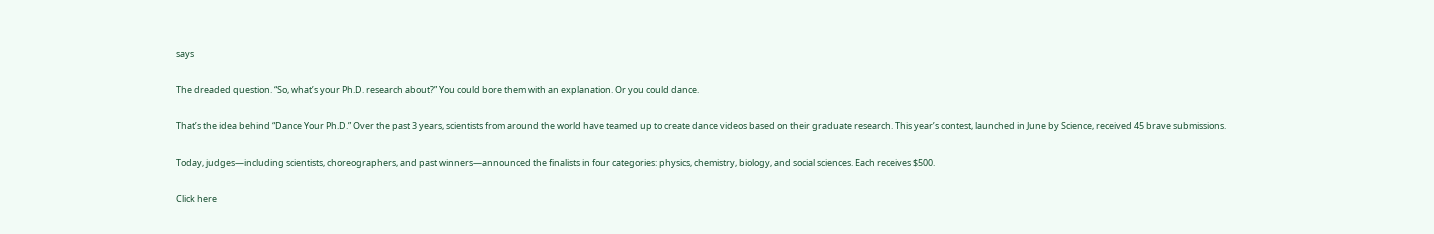says

The dreaded question. “So, what’s your Ph.D. research about?” You could bore them with an explanation. Or you could dance.

That’s the idea behind “Dance Your Ph.D.” Over the past 3 years, scientists from around the world have teamed up to create dance videos based on their graduate research. This year’s contest, launched in June by Science, received 45 brave submissions.

Today, judges—including scientists, choreographers, and past winners—announced the finalists in four categories: physics, chemistry, biology, and social sciences. Each receives $500.

Click here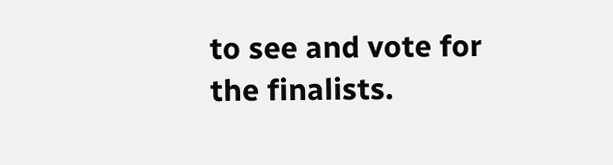to see and vote for the finalists.